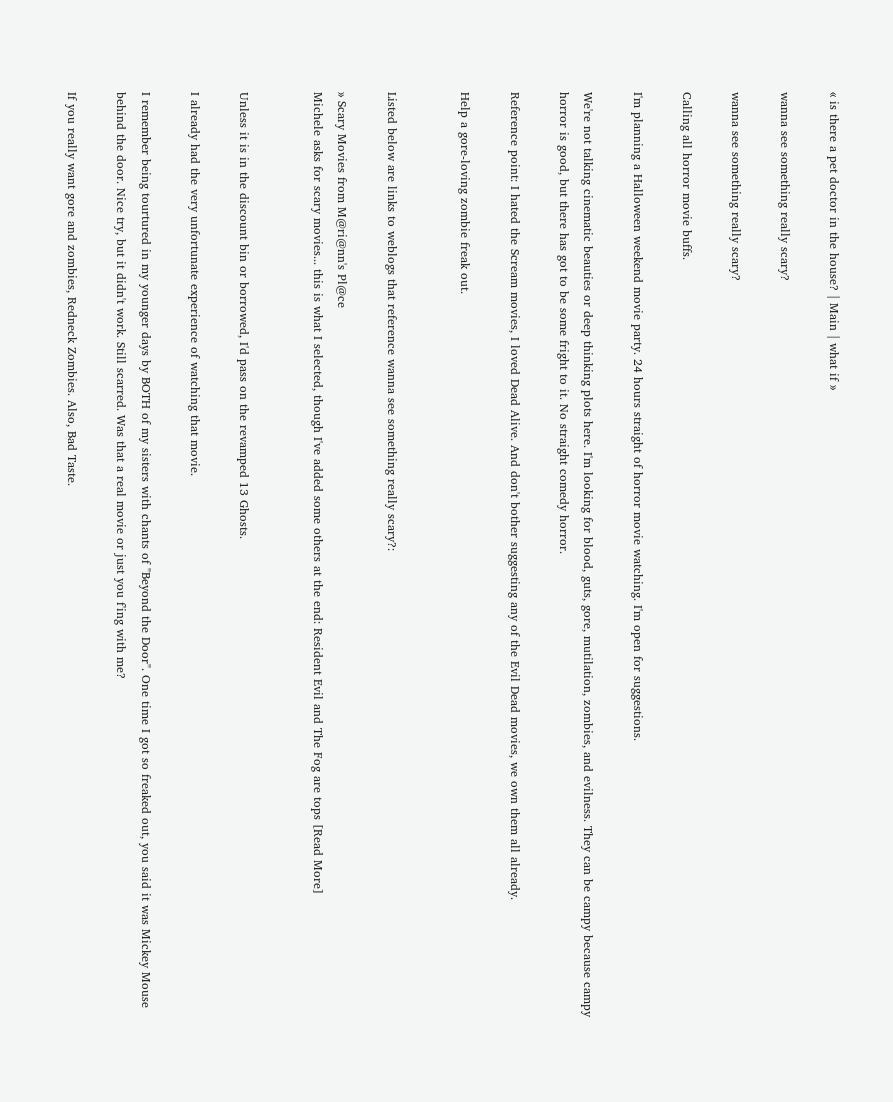« is there a pet doctor in the house? | Main | what if »

wanna see something really scary?

wanna see something really scary?

Calling all horror movie buffs.

I'm planning a Halloween weekend movie party. 24 hours straight of horror movie watching. I'm open for suggestions.

We're not talking cinematic beauties or deep thinking plots here. I'm looking for blood, guts, gore, mutilation, zombies, and evilness. They can be campy because campy horror is good, but there has got to be some fright to it. No straight comedy horror.

Reference point: I hated the Scream movies, I loved Dead Alive. And don't bother suggesting any of the Evil Dead movies, we own them all already.

Help a gore-loving zombie freak out.


Listed below are links to weblogs that reference wanna see something really scary?:

» Scary Movies from M@ri@nn's Pl@ce
Michele asks for scary movies... this is what I selected, though I've added some others at the end: Resident Evil and The Fog are tops [Read More]


Unless it is in the discount bin or borrowed, I'd pass on the revamped 13 Ghosts.

I already had the very unfortunate experience of watching that movie.

I remember being tourtured in my younger days by BOTH of my sisters with chants of "Beyond the Door". One time I got so freaked out, you said it was Mickey Mouse behind the door. Nice try, but it didn't work. Still scarred. Was that a real movie or just you f'ing with me?

If you really want gore and zombies, Redneck Zombies. Also, Bad Taste.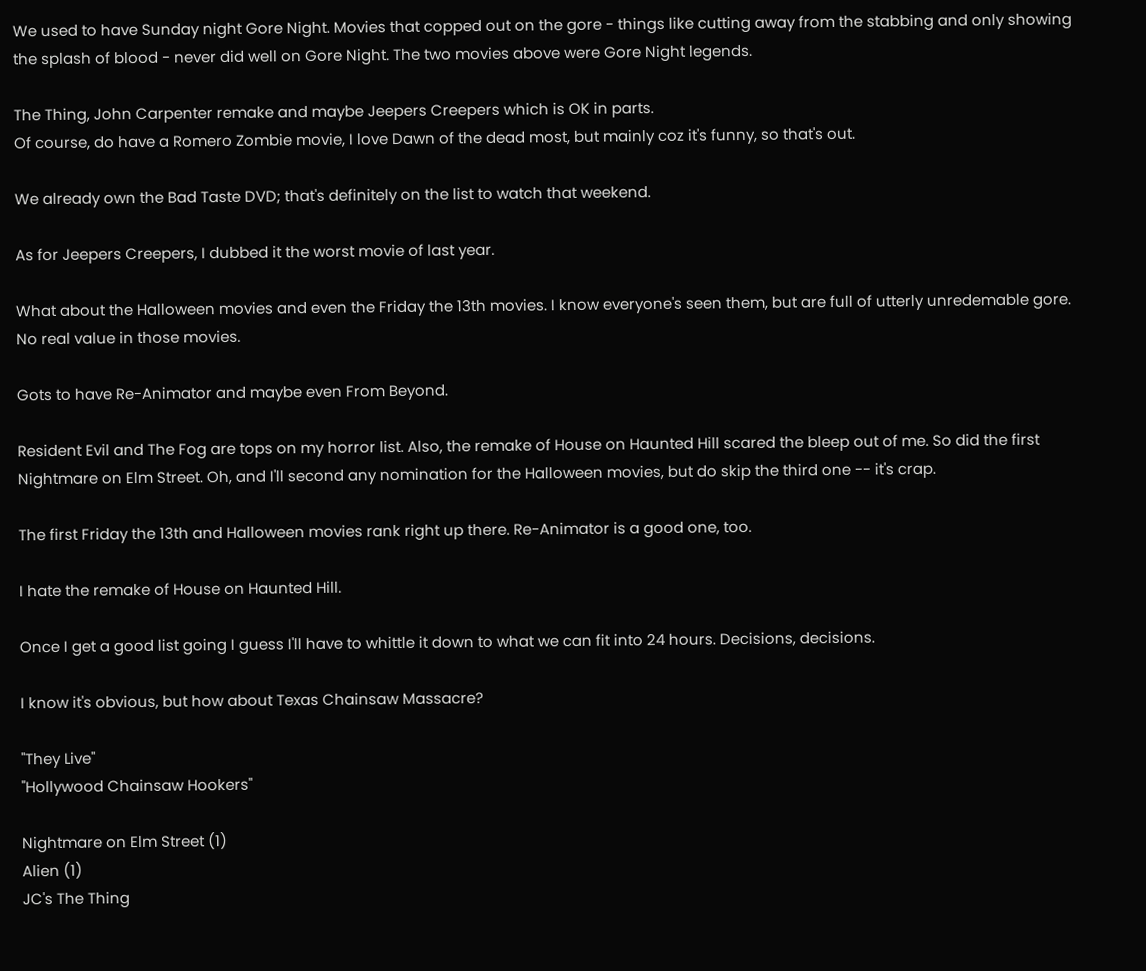We used to have Sunday night Gore Night. Movies that copped out on the gore - things like cutting away from the stabbing and only showing the splash of blood - never did well on Gore Night. The two movies above were Gore Night legends.

The Thing, John Carpenter remake and maybe Jeepers Creepers which is OK in parts.
Of course, do have a Romero Zombie movie, I love Dawn of the dead most, but mainly coz it's funny, so that's out.

We already own the Bad Taste DVD; that's definitely on the list to watch that weekend.

As for Jeepers Creepers, I dubbed it the worst movie of last year.

What about the Halloween movies and even the Friday the 13th movies. I know everyone's seen them, but are full of utterly unredemable gore. No real value in those movies.

Gots to have Re-Animator and maybe even From Beyond.

Resident Evil and The Fog are tops on my horror list. Also, the remake of House on Haunted Hill scared the bleep out of me. So did the first Nightmare on Elm Street. Oh, and I'll second any nomination for the Halloween movies, but do skip the third one -- it's crap.

The first Friday the 13th and Halloween movies rank right up there. Re-Animator is a good one, too.

I hate the remake of House on Haunted Hill.

Once I get a good list going I guess I'll have to whittle it down to what we can fit into 24 hours. Decisions, decisions.

I know it's obvious, but how about Texas Chainsaw Massacre?

"They Live"
"Hollywood Chainsaw Hookers"

Nightmare on Elm Street (1)
Alien (1)
JC's The Thing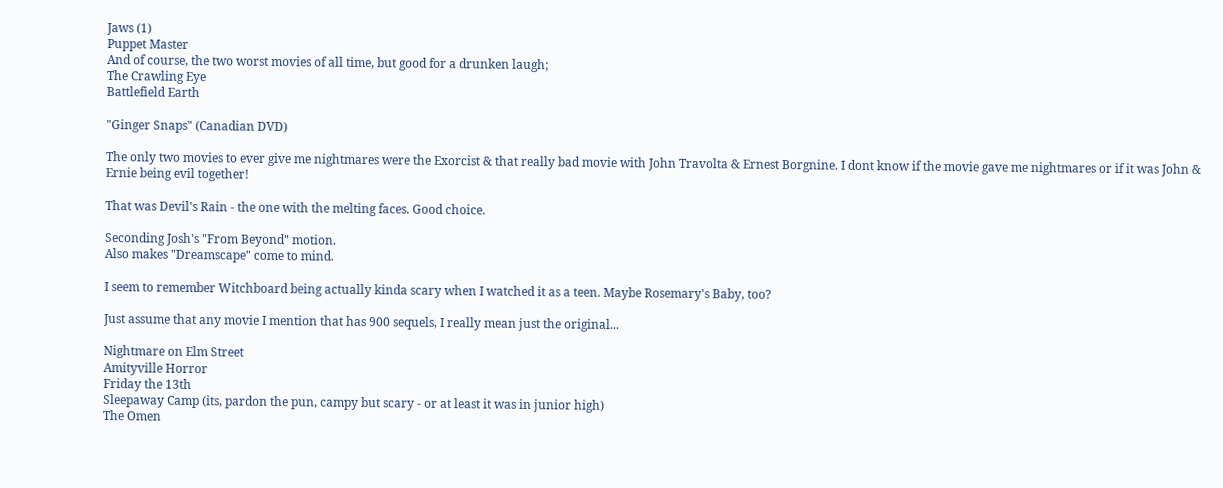Jaws (1)
Puppet Master
And of course, the two worst movies of all time, but good for a drunken laugh;
The Crawling Eye
Battlefield Earth

"Ginger Snaps" (Canadian DVD)

The only two movies to ever give me nightmares were the Exorcist & that really bad movie with John Travolta & Ernest Borgnine. I dont know if the movie gave me nightmares or if it was John & Ernie being evil together!

That was Devil's Rain - the one with the melting faces. Good choice.

Seconding Josh's "From Beyond" motion.
Also makes "Dreamscape" come to mind.

I seem to remember Witchboard being actually kinda scary when I watched it as a teen. Maybe Rosemary's Baby, too?

Just assume that any movie I mention that has 900 sequels, I really mean just the original...

Nightmare on Elm Street
Amityville Horror
Friday the 13th
Sleepaway Camp (its, pardon the pun, campy but scary - or at least it was in junior high)
The Omen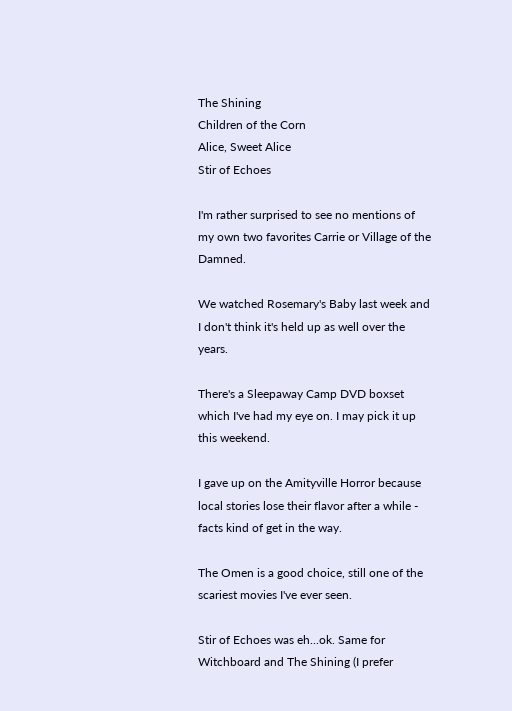The Shining
Children of the Corn
Alice, Sweet Alice
Stir of Echoes

I'm rather surprised to see no mentions of my own two favorites Carrie or Village of the Damned.

We watched Rosemary's Baby last week and I don't think it's held up as well over the years.

There's a Sleepaway Camp DVD boxset which I've had my eye on. I may pick it up this weekend.

I gave up on the Amityville Horror because local stories lose their flavor after a while - facts kind of get in the way.

The Omen is a good choice, still one of the scariest movies I've ever seen.

Stir of Echoes was eh...ok. Same for Witchboard and The Shining (I prefer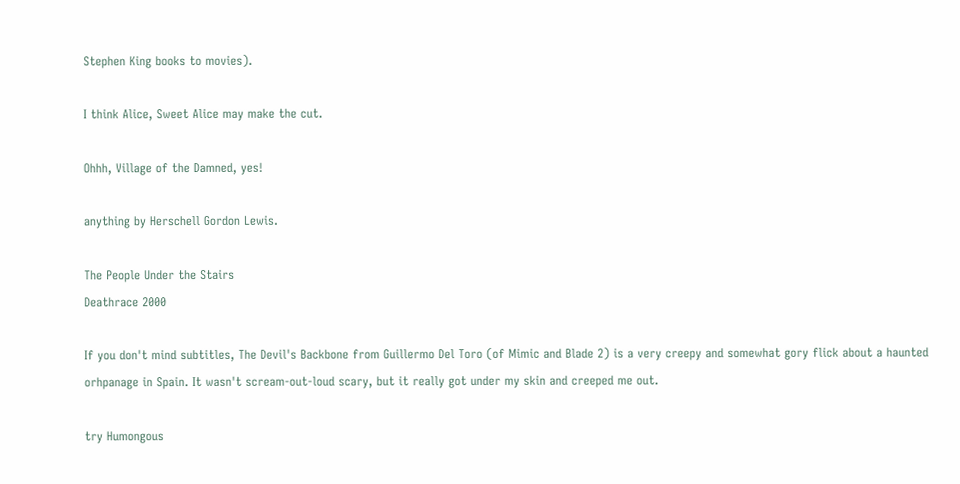Stephen King books to movies).

I think Alice, Sweet Alice may make the cut.

Ohhh, Village of the Damned, yes!

anything by Herschell Gordon Lewis.

The People Under the Stairs
Deathrace 2000

If you don't mind subtitles, The Devil's Backbone from Guillermo Del Toro (of Mimic and Blade 2) is a very creepy and somewhat gory flick about a haunted orhpanage in Spain. It wasn't scream-out-loud scary, but it really got under my skin and creeped me out.

try Humongous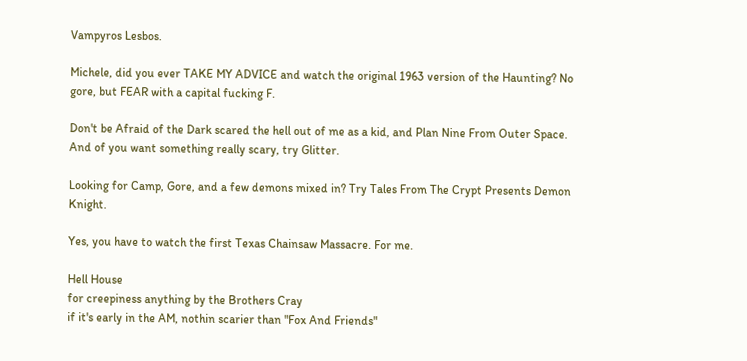Vampyros Lesbos.

Michele, did you ever TAKE MY ADVICE and watch the original 1963 version of the Haunting? No gore, but FEAR with a capital fucking F.

Don't be Afraid of the Dark scared the hell out of me as a kid, and Plan Nine From Outer Space. And of you want something really scary, try Glitter.

Looking for Camp, Gore, and a few demons mixed in? Try Tales From The Crypt Presents Demon Knight.

Yes, you have to watch the first Texas Chainsaw Massacre. For me.

Hell House
for creepiness anything by the Brothers Cray
if it's early in the AM, nothin scarier than "Fox And Friends"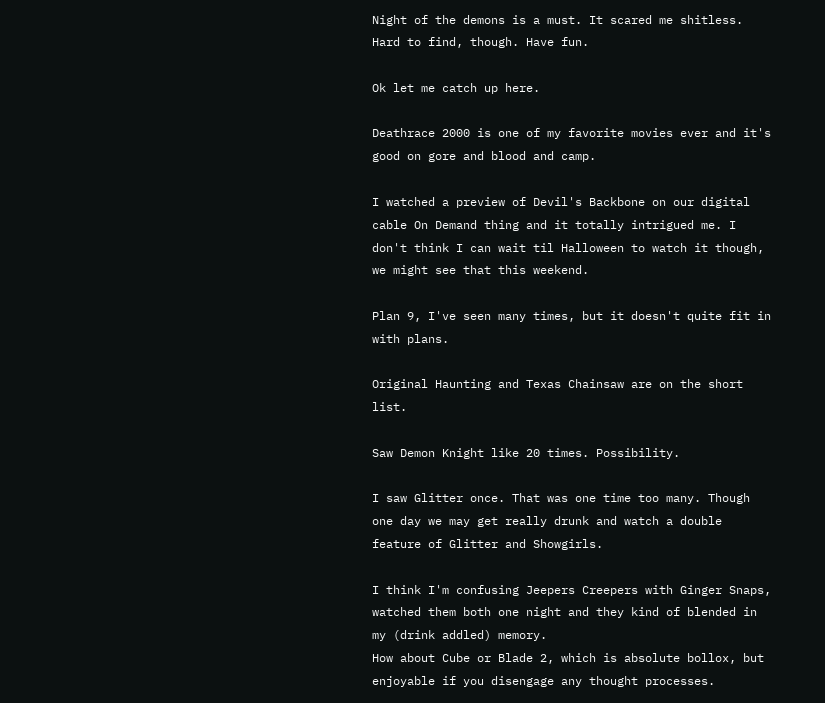Night of the demons is a must. It scared me shitless. Hard to find, though. Have fun.

Ok let me catch up here.

Deathrace 2000 is one of my favorite movies ever and it's good on gore and blood and camp.

I watched a preview of Devil's Backbone on our digital cable On Demand thing and it totally intrigued me. I don't think I can wait til Halloween to watch it though, we might see that this weekend.

Plan 9, I've seen many times, but it doesn't quite fit in with plans.

Original Haunting and Texas Chainsaw are on the short list.

Saw Demon Knight like 20 times. Possibility.

I saw Glitter once. That was one time too many. Though one day we may get really drunk and watch a double feature of Glitter and Showgirls.

I think I'm confusing Jeepers Creepers with Ginger Snaps, watched them both one night and they kind of blended in my (drink addled) memory.
How about Cube or Blade 2, which is absolute bollox, but enjoyable if you disengage any thought processes.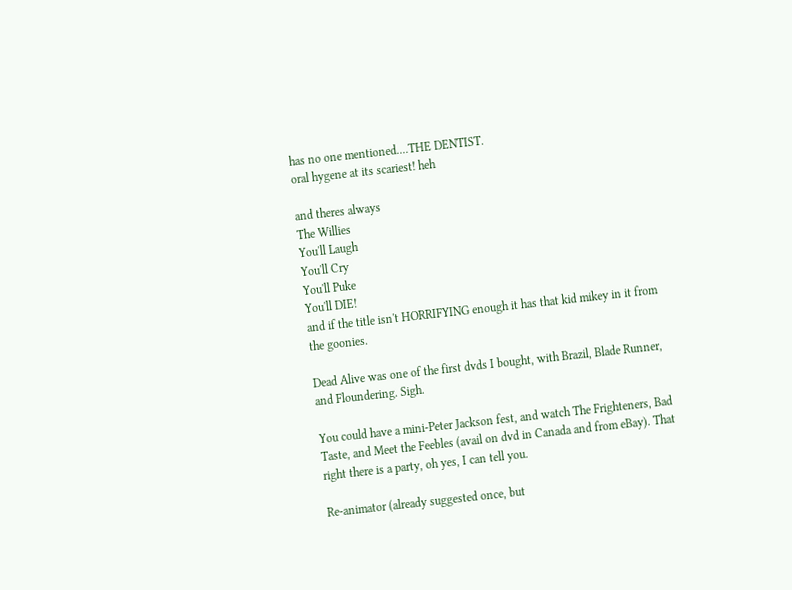has no one mentioned....THE DENTIST.
oral hygene at its scariest! heh

and theres always
The Willies
You'll Laugh
You'll Cry
You'll Puke
You'll DIE!
and if the title isn't HORRIFYING enough it has that kid mikey in it from the goonies.

Dead Alive was one of the first dvds I bought, with Brazil, Blade Runner, and Floundering. Sigh.

You could have a mini-Peter Jackson fest, and watch The Frighteners, Bad Taste, and Meet the Feebles (avail on dvd in Canada and from eBay). That right there is a party, oh yes, I can tell you.

Re-animator (already suggested once, but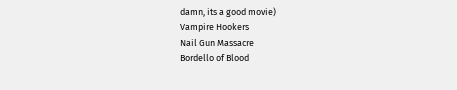damn, its a good movie)
Vampire Hookers
Nail Gun Massacre
Bordello of Blood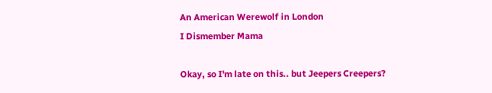An American Werewolf in London
I Dismember Mama

Okay, so I'm late on this.. but Jeepers Creepers?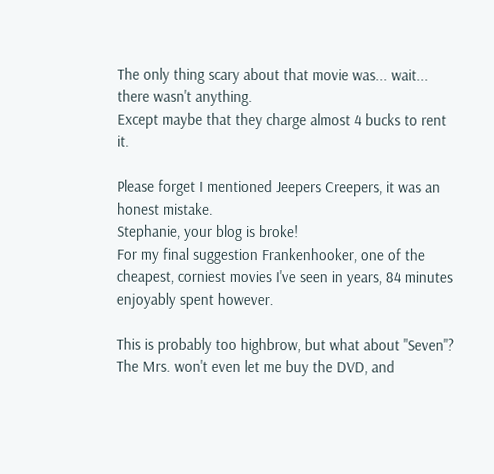The only thing scary about that movie was... wait... there wasn't anything.
Except maybe that they charge almost 4 bucks to rent it.

Please forget I mentioned Jeepers Creepers, it was an honest mistake.
Stephanie, your blog is broke!
For my final suggestion Frankenhooker, one of the cheapest, corniest movies I've seen in years, 84 minutes enjoyably spent however.

This is probably too highbrow, but what about "Seven"? The Mrs. won't even let me buy the DVD, and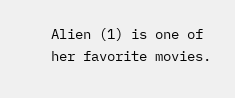Alien (1) is one of her favorite movies.